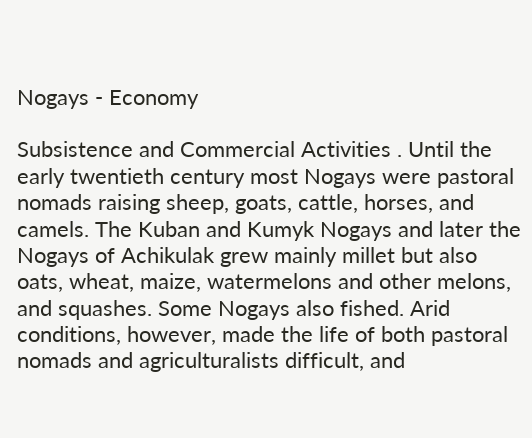Nogays - Economy

Subsistence and Commercial Activities . Until the early twentieth century most Nogays were pastoral nomads raising sheep, goats, cattle, horses, and camels. The Kuban and Kumyk Nogays and later the Nogays of Achikulak grew mainly millet but also oats, wheat, maize, watermelons and other melons, and squashes. Some Nogays also fished. Arid conditions, however, made the life of both pastoral nomads and agriculturalists difficult, and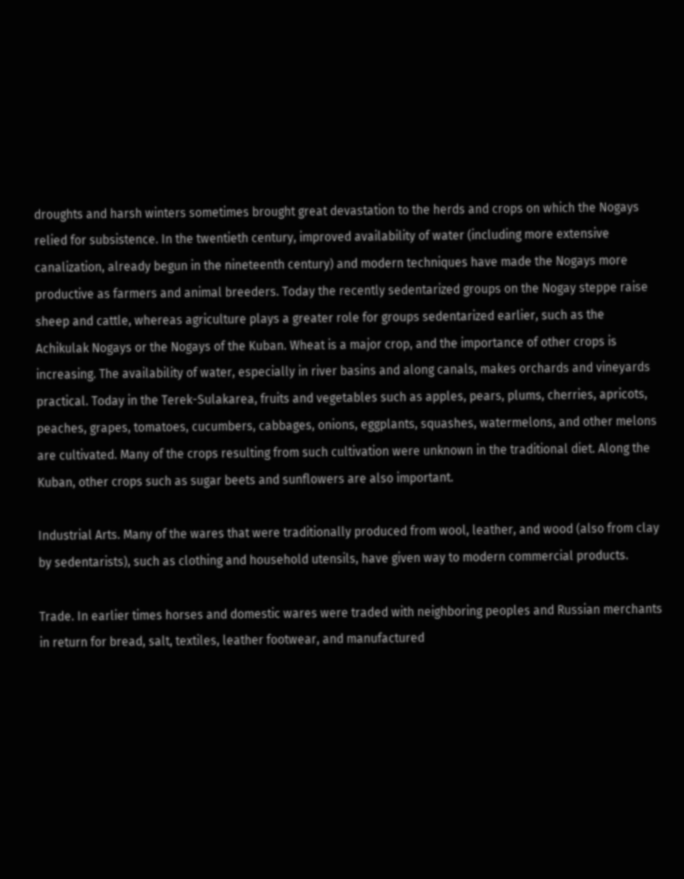droughts and harsh winters sometimes brought great devastation to the herds and crops on which the Nogays relied for subsistence. In the twentieth century, improved availability of water (including more extensive canalization, already begun in the nineteenth century) and modern techniques have made the Nogays more productive as farmers and animal breeders. Today the recently sedentarized groups on the Nogay steppe raise sheep and cattle, whereas agriculture plays a greater role for groups sedentarized earlier, such as the Achikulak Nogays or the Nogays of the Kuban. Wheat is a major crop, and the importance of other crops is increasing. The availability of water, especially in river basins and along canals, makes orchards and vineyards practical. Today in the Terek-Sulakarea, fruits and vegetables such as apples, pears, plums, cherries, apricots, peaches, grapes, tomatoes, cucumbers, cabbages, onions, eggplants, squashes, watermelons, and other melons are cultivated. Many of the crops resulting from such cultivation were unknown in the traditional diet. Along the Kuban, other crops such as sugar beets and sunflowers are also important.

Industrial Arts. Many of the wares that were traditionally produced from wool, leather, and wood (also from clay by sedentarists), such as clothing and household utensils, have given way to modern commercial products.

Trade. In earlier times horses and domestic wares were traded with neighboring peoples and Russian merchants in return for bread, salt, textiles, leather footwear, and manufactured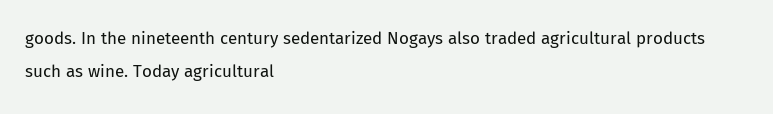goods. In the nineteenth century sedentarized Nogays also traded agricultural products such as wine. Today agricultural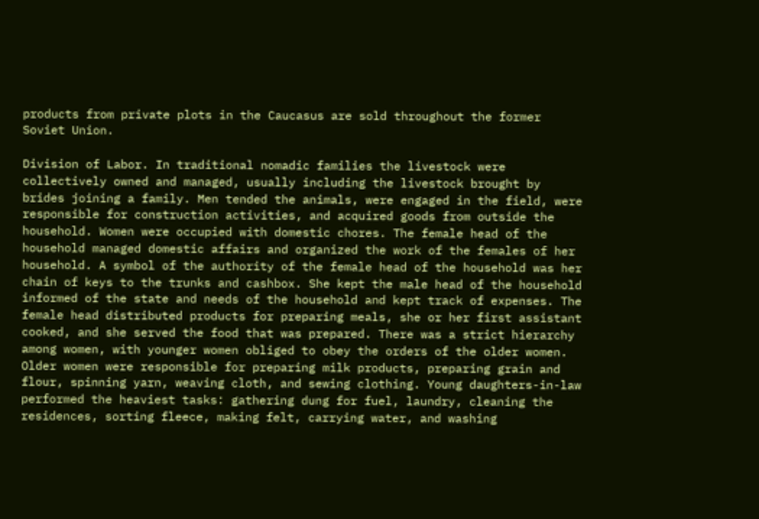products from private plots in the Caucasus are sold throughout the former Soviet Union.

Division of Labor. In traditional nomadic families the livestock were collectively owned and managed, usually including the livestock brought by brides joining a family. Men tended the animals, were engaged in the field, were responsible for construction activities, and acquired goods from outside the household. Women were occupied with domestic chores. The female head of the household managed domestic affairs and organized the work of the females of her household. A symbol of the authority of the female head of the household was her chain of keys to the trunks and cashbox. She kept the male head of the household informed of the state and needs of the household and kept track of expenses. The female head distributed products for preparing meals, she or her first assistant cooked, and she served the food that was prepared. There was a strict hierarchy among women, with younger women obliged to obey the orders of the older women. Older women were responsible for preparing milk products, preparing grain and flour, spinning yarn, weaving cloth, and sewing clothing. Young daughters-in-law performed the heaviest tasks: gathering dung for fuel, laundry, cleaning the residences, sorting fleece, making felt, carrying water, and washing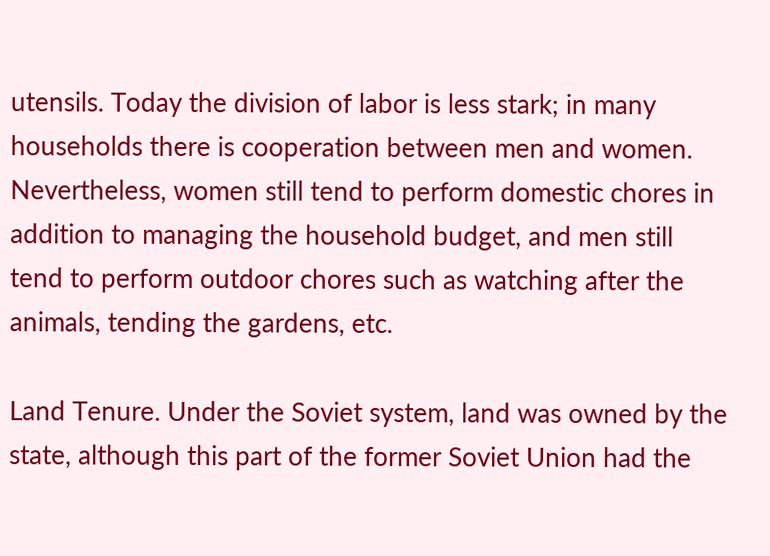utensils. Today the division of labor is less stark; in many households there is cooperation between men and women. Nevertheless, women still tend to perform domestic chores in addition to managing the household budget, and men still tend to perform outdoor chores such as watching after the animals, tending the gardens, etc.

Land Tenure. Under the Soviet system, land was owned by the state, although this part of the former Soviet Union had the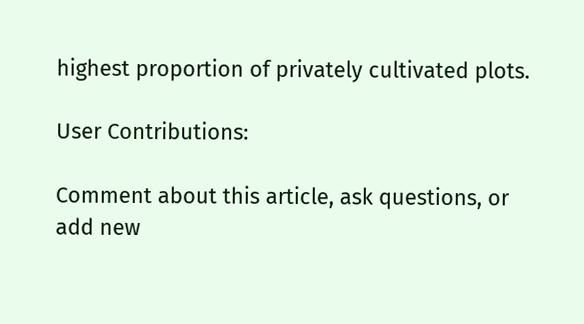highest proportion of privately cultivated plots.

User Contributions:

Comment about this article, ask questions, or add new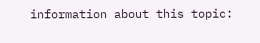information about this topic: